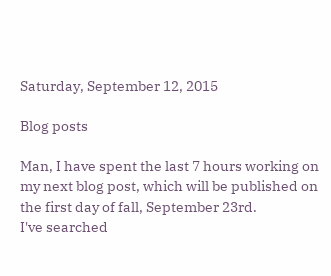Saturday, September 12, 2015

Blog posts

Man, I have spent the last 7 hours working on my next blog post, which will be published on the first day of fall, September 23rd.
I've searched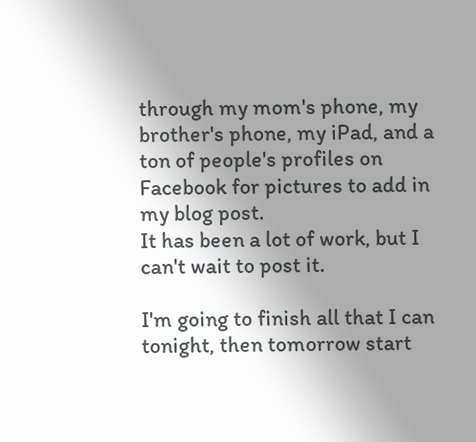through my mom's phone, my brother's phone, my iPad, and a ton of people's profiles on Facebook for pictures to add in my blog post.
It has been a lot of work, but I can't wait to post it.

I'm going to finish all that I can tonight, then tomorrow start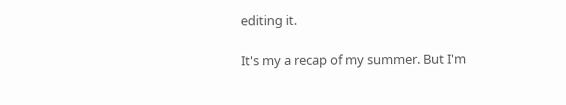editing it.

It's my a recap of my summer. But I'm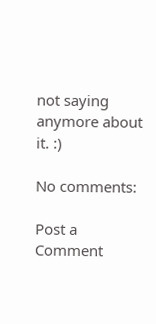not saying anymore about it. :)

No comments:

Post a Comment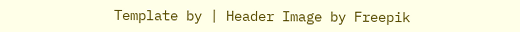Template by | Header Image by Freepik